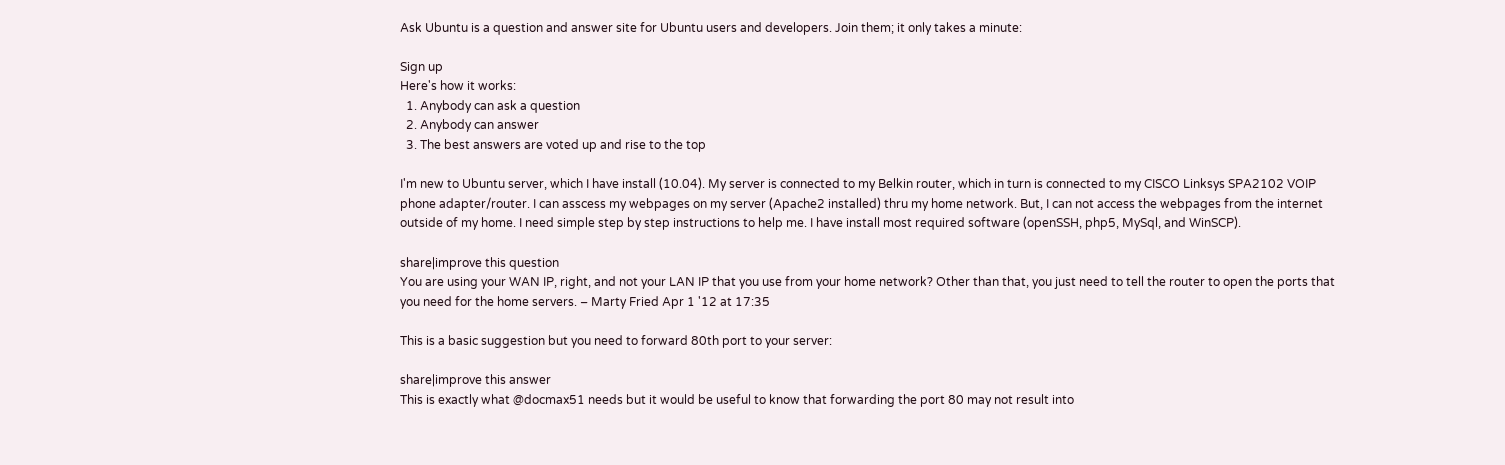Ask Ubuntu is a question and answer site for Ubuntu users and developers. Join them; it only takes a minute:

Sign up
Here's how it works:
  1. Anybody can ask a question
  2. Anybody can answer
  3. The best answers are voted up and rise to the top

I'm new to Ubuntu server, which I have install (10.04). My server is connected to my Belkin router, which in turn is connected to my CISCO Linksys SPA2102 VOIP phone adapter/router. I can asscess my webpages on my server (Apache2 installed) thru my home network. But, I can not access the webpages from the internet outside of my home. I need simple step by step instructions to help me. I have install most required software (openSSH, php5, MySql, and WinSCP).

share|improve this question
You are using your WAN IP, right, and not your LAN IP that you use from your home network? Other than that, you just need to tell the router to open the ports that you need for the home servers. – Marty Fried Apr 1 '12 at 17:35

This is a basic suggestion but you need to forward 80th port to your server:

share|improve this answer
This is exactly what @docmax51 needs but it would be useful to know that forwarding the port 80 may not result into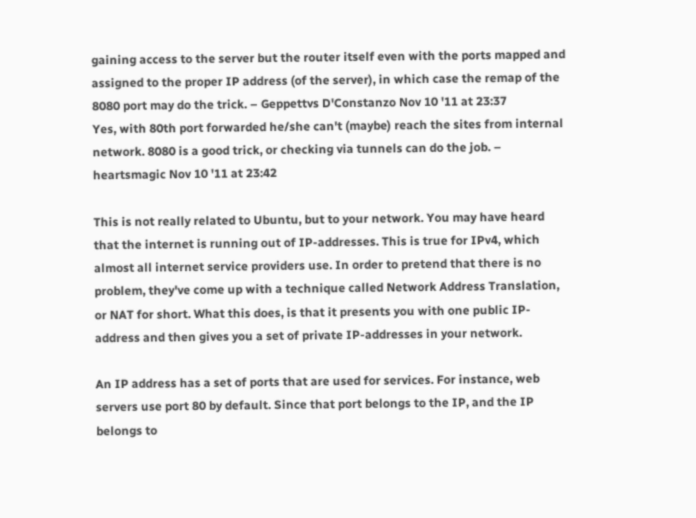gaining access to the server but the router itself even with the ports mapped and assigned to the proper IP address (of the server), in which case the remap of the 8080 port may do the trick. – Geppettvs D'Constanzo Nov 10 '11 at 23:37
Yes, with 80th port forwarded he/she can't (maybe) reach the sites from internal network. 8080 is a good trick, or checking via tunnels can do the job. – heartsmagic Nov 10 '11 at 23:42

This is not really related to Ubuntu, but to your network. You may have heard that the internet is running out of IP-addresses. This is true for IPv4, which almost all internet service providers use. In order to pretend that there is no problem, they've come up with a technique called Network Address Translation, or NAT for short. What this does, is that it presents you with one public IP-address and then gives you a set of private IP-addresses in your network.

An IP address has a set of ports that are used for services. For instance, web servers use port 80 by default. Since that port belongs to the IP, and the IP belongs to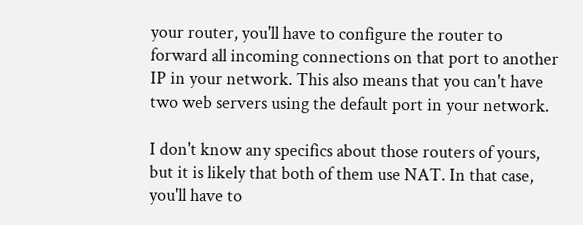your router, you'll have to configure the router to forward all incoming connections on that port to another IP in your network. This also means that you can't have two web servers using the default port in your network.

I don't know any specifics about those routers of yours, but it is likely that both of them use NAT. In that case, you'll have to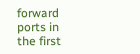forward ports in the first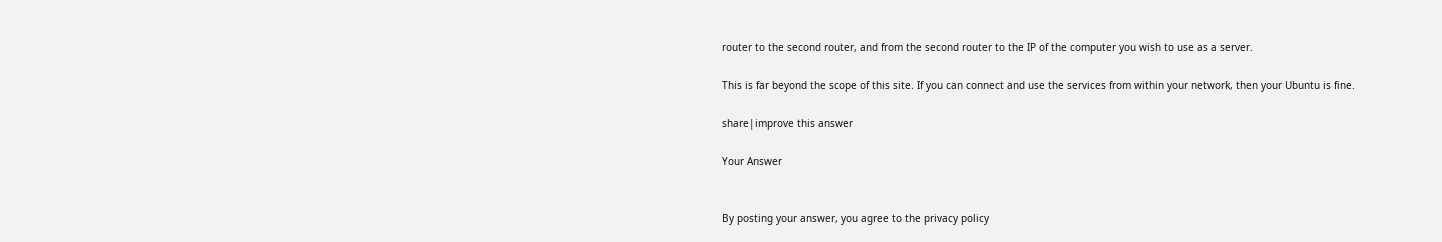router to the second router, and from the second router to the IP of the computer you wish to use as a server.

This is far beyond the scope of this site. If you can connect and use the services from within your network, then your Ubuntu is fine.

share|improve this answer

Your Answer


By posting your answer, you agree to the privacy policy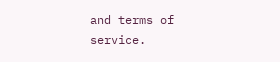and terms of service.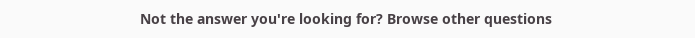Not the answer you're looking for? Browse other questions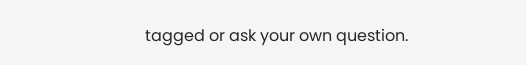tagged or ask your own question.